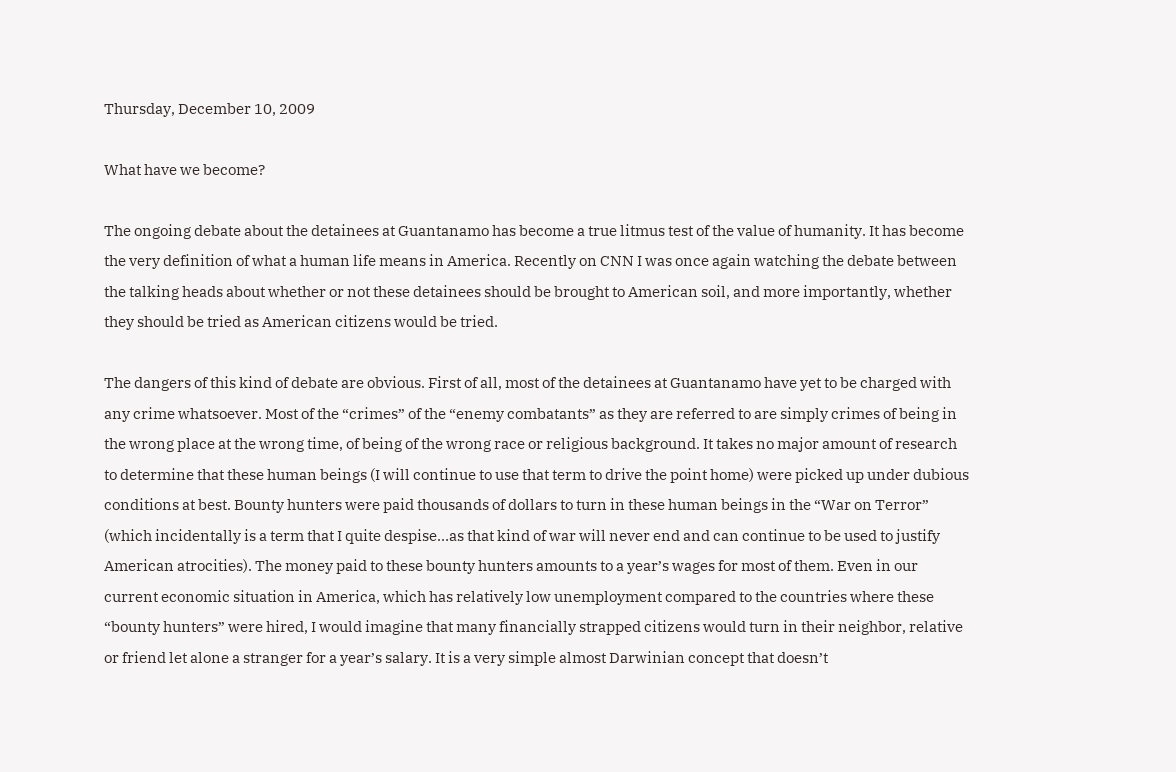Thursday, December 10, 2009

What have we become?

The ongoing debate about the detainees at Guantanamo has become a true litmus test of the value of humanity. It has become the very definition of what a human life means in America. Recently on CNN I was once again watching the debate between the talking heads about whether or not these detainees should be brought to American soil, and more importantly, whether they should be tried as American citizens would be tried.

The dangers of this kind of debate are obvious. First of all, most of the detainees at Guantanamo have yet to be charged with any crime whatsoever. Most of the “crimes” of the “enemy combatants” as they are referred to are simply crimes of being in the wrong place at the wrong time, of being of the wrong race or religious background. It takes no major amount of research to determine that these human beings (I will continue to use that term to drive the point home) were picked up under dubious conditions at best. Bounty hunters were paid thousands of dollars to turn in these human beings in the “War on Terror” (which incidentally is a term that I quite despise…as that kind of war will never end and can continue to be used to justify American atrocities). The money paid to these bounty hunters amounts to a year’s wages for most of them. Even in our current economic situation in America, which has relatively low unemployment compared to the countries where these “bounty hunters” were hired, I would imagine that many financially strapped citizens would turn in their neighbor, relative or friend let alone a stranger for a year’s salary. It is a very simple almost Darwinian concept that doesn’t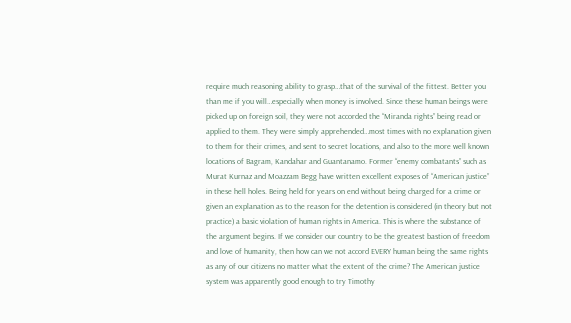require much reasoning ability to grasp…that of the survival of the fittest. Better you than me if you will…especially when money is involved. Since these human beings were picked up on foreign soil, they were not accorded the “Miranda rights” being read or applied to them. They were simply apprehended…most times with no explanation given to them for their crimes, and sent to secret locations, and also to the more well known locations of Bagram, Kandahar and Guantanamo. Former “enemy combatants” such as Murat Kurnaz and Moazzam Begg have written excellent exposes of “American justice” in these hell holes. Being held for years on end without being charged for a crime or given an explanation as to the reason for the detention is considered (in theory but not practice) a basic violation of human rights in America. This is where the substance of the argument begins. If we consider our country to be the greatest bastion of freedom and love of humanity, then how can we not accord EVERY human being the same rights as any of our citizens no matter what the extent of the crime? The American justice system was apparently good enough to try Timothy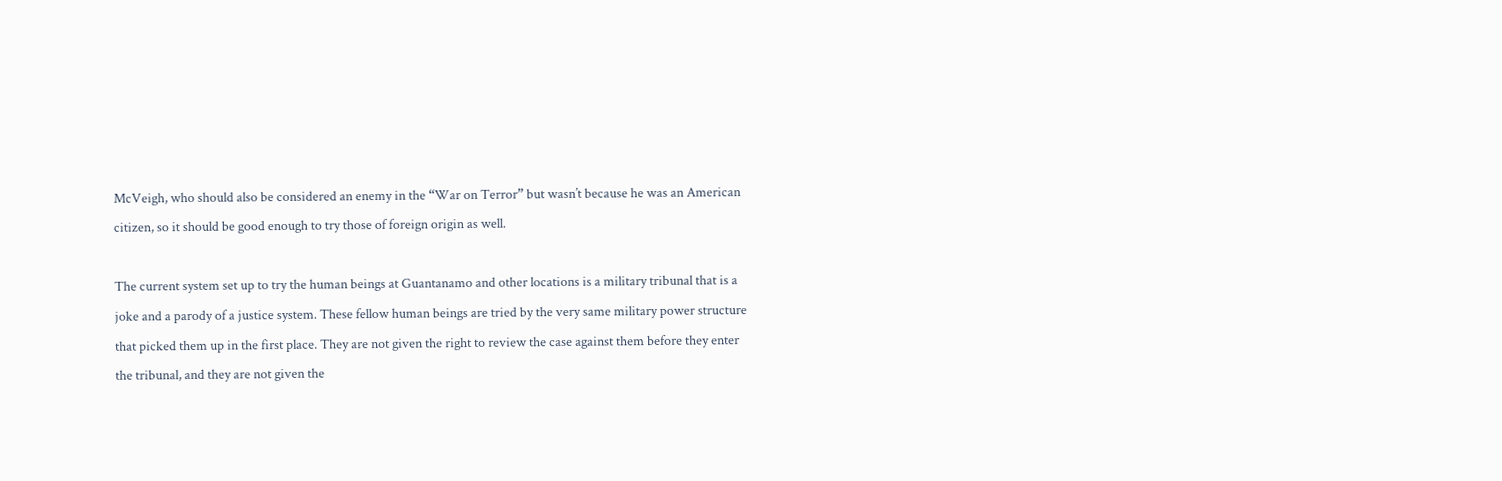McVeigh, who should also be considered an enemy in the “War on Terror” but wasn’t because he was an American citizen, so it should be good enough to try those of foreign origin as well.

The current system set up to try the human beings at Guantanamo and other locations is a military tribunal that is a joke and a parody of a justice system. These fellow human beings are tried by the very same military power structure that picked them up in the first place. They are not given the right to review the case against them before they enter the tribunal, and they are not given the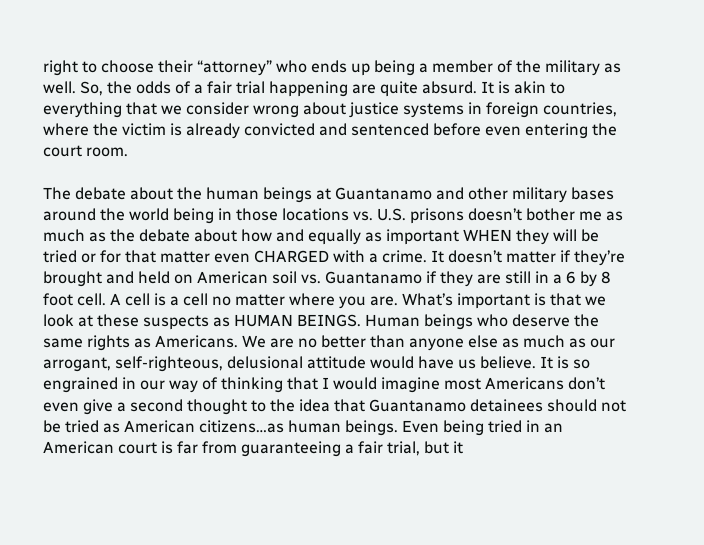right to choose their “attorney” who ends up being a member of the military as well. So, the odds of a fair trial happening are quite absurd. It is akin to everything that we consider wrong about justice systems in foreign countries, where the victim is already convicted and sentenced before even entering the court room.

The debate about the human beings at Guantanamo and other military bases around the world being in those locations vs. U.S. prisons doesn’t bother me as much as the debate about how and equally as important WHEN they will be tried or for that matter even CHARGED with a crime. It doesn’t matter if they’re brought and held on American soil vs. Guantanamo if they are still in a 6 by 8 foot cell. A cell is a cell no matter where you are. What’s important is that we look at these suspects as HUMAN BEINGS. Human beings who deserve the same rights as Americans. We are no better than anyone else as much as our arrogant, self-righteous, delusional attitude would have us believe. It is so engrained in our way of thinking that I would imagine most Americans don’t even give a second thought to the idea that Guantanamo detainees should not be tried as American citizens…as human beings. Even being tried in an American court is far from guaranteeing a fair trial, but it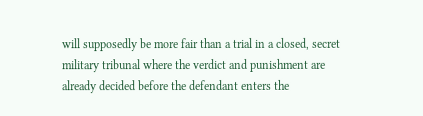will supposedly be more fair than a trial in a closed, secret military tribunal where the verdict and punishment are already decided before the defendant enters the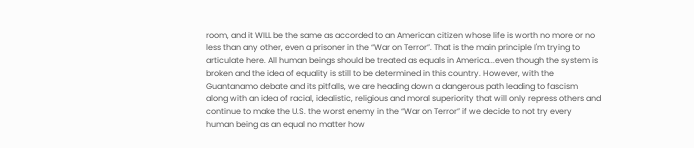room, and it WILL be the same as accorded to an American citizen whose life is worth no more or no less than any other, even a prisoner in the “War on Terror”. That is the main principle I'm trying to articulate here. All human beings should be treated as equals in America...even though the system is broken and the idea of equality is still to be determined in this country. However, with the Guantanamo debate and its pitfalls, we are heading down a dangerous path leading to fascism along with an idea of racial, idealistic, religious and moral superiority that will only repress others and continue to make the U.S. the worst enemy in the “War on Terror” if we decide to not try every human being as an equal no matter how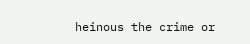heinous the crime or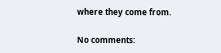where they come from.

No comments: